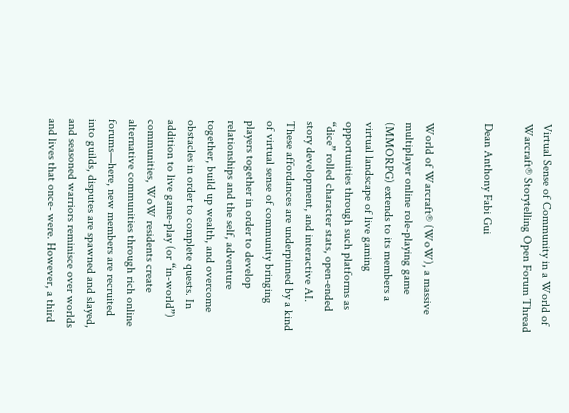Virtual Sense of Community in a World of Warcraft® Storytelling Open Forum Thread

Dean Anthony Fabi Gui


World of Warcraft® (WoW), a massive multiplayer online role-playing game (MMORPG) extends to its members a virtual landscape of live gaming opportunities through such platforms as “dice” rolled character stats, open-ended story development, and interactive AI. These affordances are underpinned by a kind of virtual sense of community bringing players together in order to develop relationships and the self, adventure together, build up wealth, and overcome obstacles in order to complete quests. In addition to live game-play (or “in-world”) communities, WoW residents create alternative communities through rich online forums—here, new members are recruited into guilds, disputes are spawned and slayed, and seasoned warriors reminisce over worlds and lives that once- were. However, a third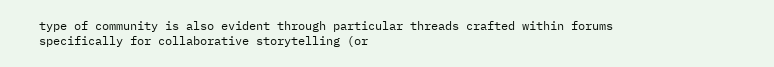type of community is also evident through particular threads crafted within forums specifically for collaborative storytelling (or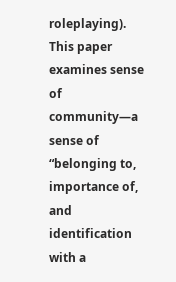roleplaying). This paper examines sense of community—a sense of “belonging to, importance of, and identification with a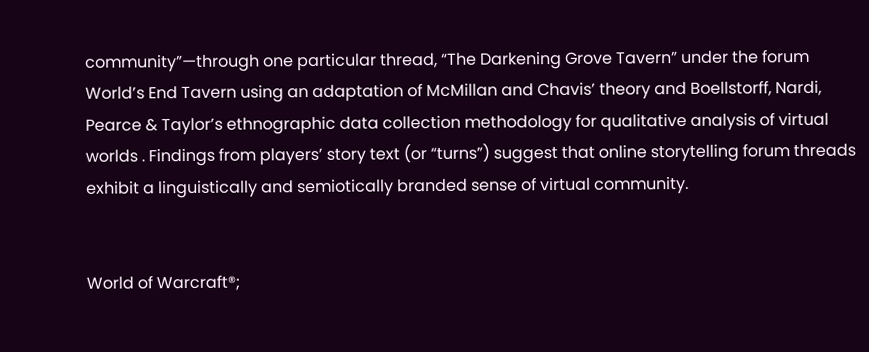community”—through one particular thread, “The Darkening Grove Tavern” under the forum World’s End Tavern using an adaptation of McMillan and Chavis’ theory and Boellstorff, Nardi, Pearce & Taylor’s ethnographic data collection methodology for qualitative analysis of virtual worlds . Findings from players’ story text (or “turns”) suggest that online storytelling forum threads exhibit a linguistically and semiotically branded sense of virtual community.


World of Warcraft®;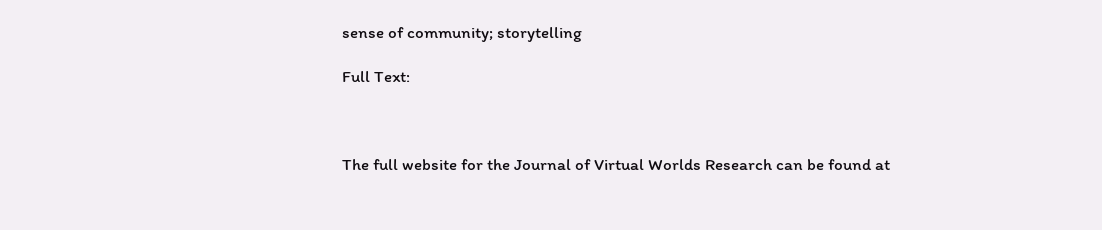sense of community; storytelling

Full Text:



The full website for the Journal of Virtual Worlds Research can be found at